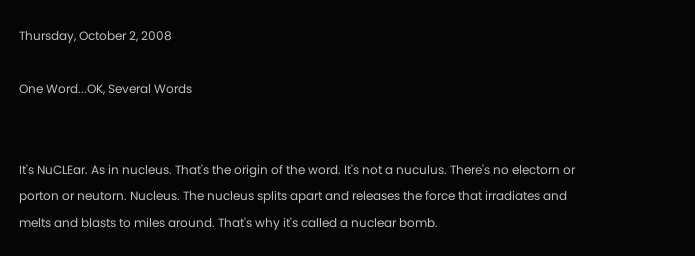Thursday, October 2, 2008

One Word...OK, Several Words


It's NuCLEar. As in nucleus. That's the origin of the word. It's not a nuculus. There's no electorn or porton or neutorn. Nucleus. The nucleus splits apart and releases the force that irradiates and melts and blasts to miles around. That's why it's called a nuclear bomb.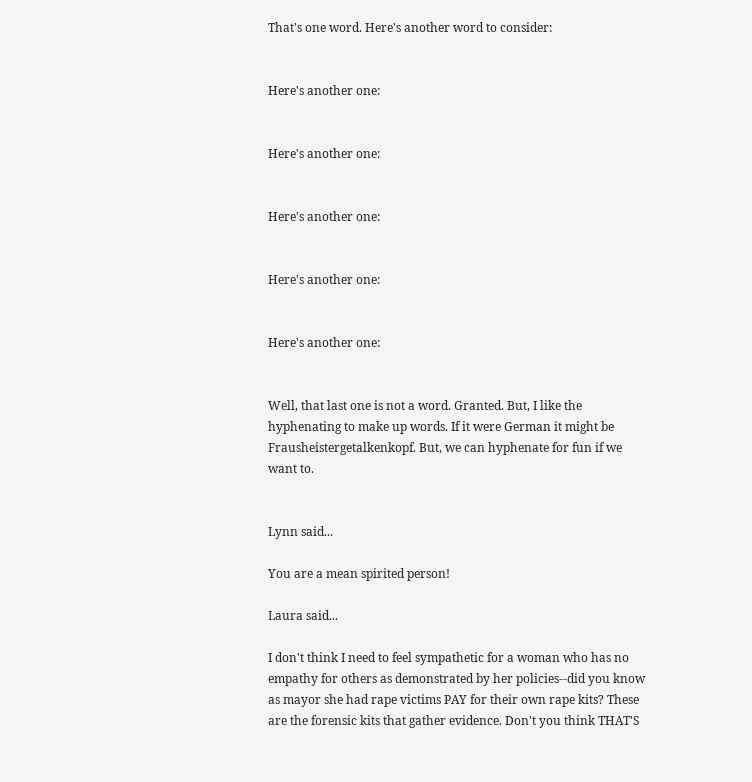That's one word. Here's another word to consider:


Here's another one:


Here's another one:


Here's another one:


Here's another one:


Here's another one:


Well, that last one is not a word. Granted. But, I like the hyphenating to make up words. If it were German it might be Frausheistergetalkenkopf. But, we can hyphenate for fun if we want to.


Lynn said...

You are a mean spirited person!

Laura said...

I don't think I need to feel sympathetic for a woman who has no empathy for others as demonstrated by her policies--did you know as mayor she had rape victims PAY for their own rape kits? These are the forensic kits that gather evidence. Don't you think THAT'S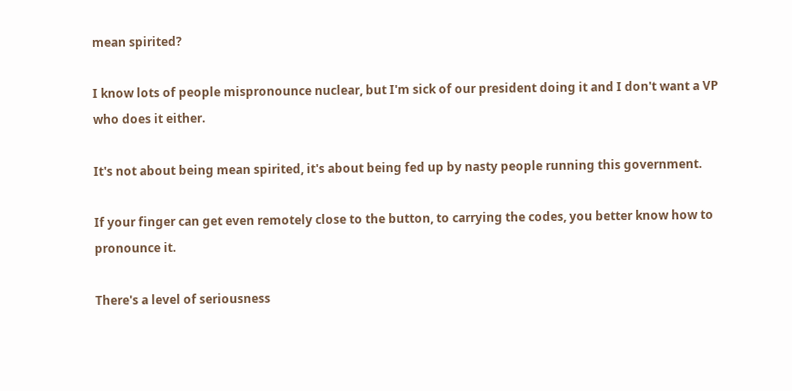mean spirited?

I know lots of people mispronounce nuclear, but I'm sick of our president doing it and I don't want a VP who does it either.

It's not about being mean spirited, it's about being fed up by nasty people running this government.

If your finger can get even remotely close to the button, to carrying the codes, you better know how to pronounce it.

There's a level of seriousness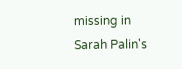missing in Sarah Palin's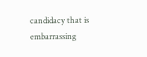candidacy that is embarrassing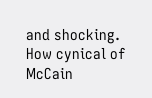and shocking. How cynical of McCain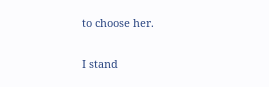to choose her.

I stand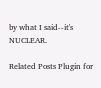by what I said--it's NUCLEAR.

Related Posts Plugin for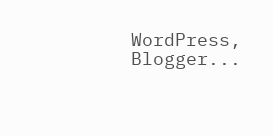WordPress, Blogger...